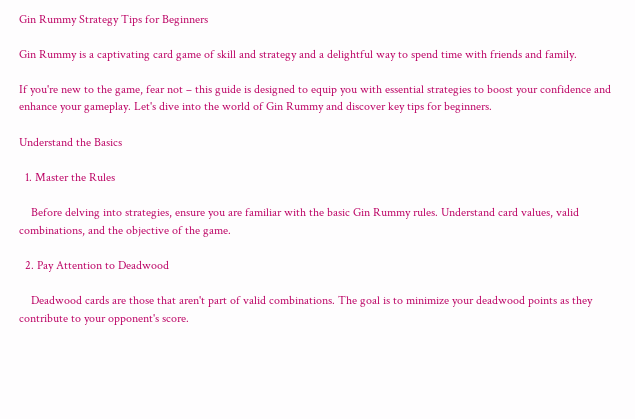Gin Rummy Strategy Tips for Beginners

Gin Rummy is a captivating card game of skill and strategy and a delightful way to spend time with friends and family.

If you're new to the game, fear not – this guide is designed to equip you with essential strategies to boost your confidence and enhance your gameplay. Let's dive into the world of Gin Rummy and discover key tips for beginners.

Understand the Basics

  1. Master the Rules

    Before delving into strategies, ensure you are familiar with the basic Gin Rummy rules. Understand card values, valid combinations, and the objective of the game.

  2. Pay Attention to Deadwood

    Deadwood cards are those that aren't part of valid combinations. The goal is to minimize your deadwood points as they contribute to your opponent's score.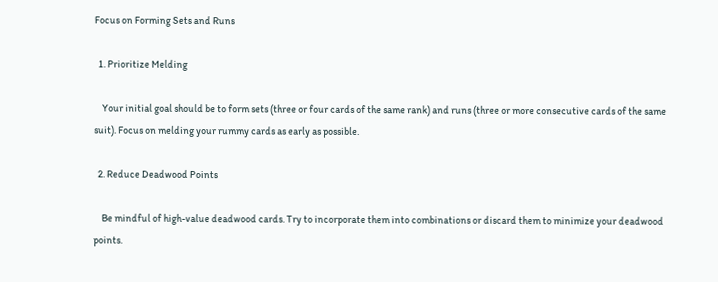Focus on Forming Sets and Runs

  1. Prioritize Melding

    Your initial goal should be to form sets (three or four cards of the same rank) and runs (three or more consecutive cards of the same suit). Focus on melding your rummy cards as early as possible.

  2. Reduce Deadwood Points

    Be mindful of high-value deadwood cards. Try to incorporate them into combinations or discard them to minimize your deadwood points.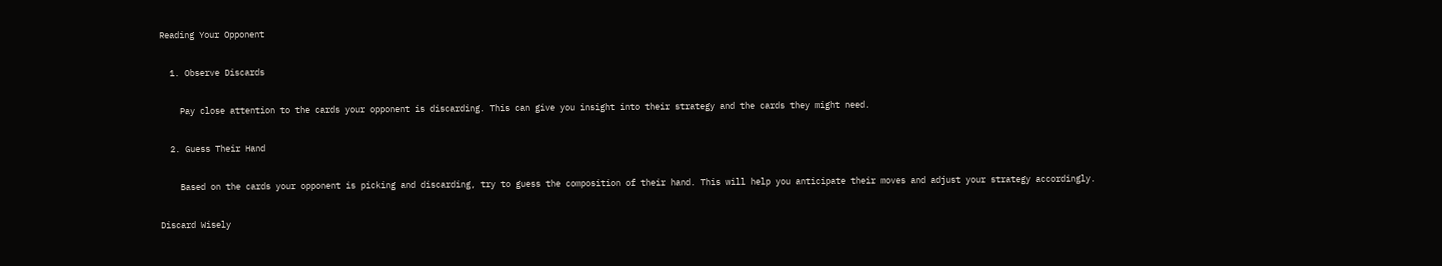Reading Your Opponent

  1. Observe Discards

    Pay close attention to the cards your opponent is discarding. This can give you insight into their strategy and the cards they might need.

  2. Guess Their Hand

    Based on the cards your opponent is picking and discarding, try to guess the composition of their hand. This will help you anticipate their moves and adjust your strategy accordingly.

Discard Wisely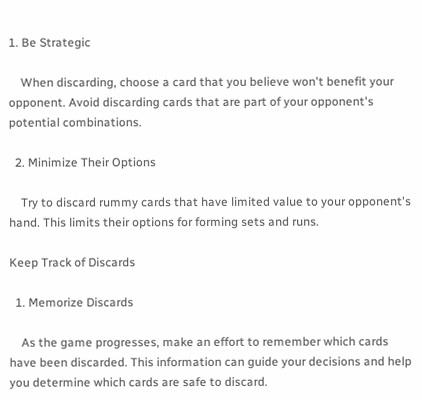1. Be Strategic

    When discarding, choose a card that you believe won't benefit your opponent. Avoid discarding cards that are part of your opponent's potential combinations.

  2. Minimize Their Options

    Try to discard rummy cards that have limited value to your opponent's hand. This limits their options for forming sets and runs.

Keep Track of Discards

  1. Memorize Discards

    As the game progresses, make an effort to remember which cards have been discarded. This information can guide your decisions and help you determine which cards are safe to discard.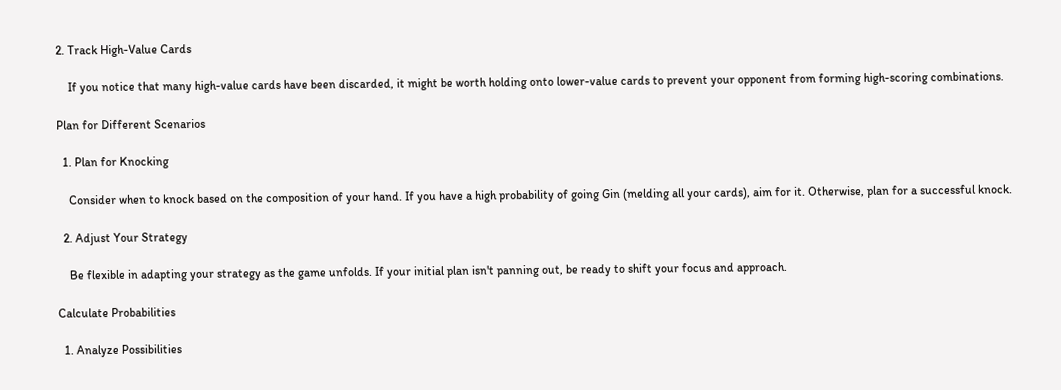2. Track High-Value Cards

    If you notice that many high-value cards have been discarded, it might be worth holding onto lower-value cards to prevent your opponent from forming high-scoring combinations.

Plan for Different Scenarios

  1. Plan for Knocking

    Consider when to knock based on the composition of your hand. If you have a high probability of going Gin (melding all your cards), aim for it. Otherwise, plan for a successful knock.

  2. Adjust Your Strategy

    Be flexible in adapting your strategy as the game unfolds. If your initial plan isn't panning out, be ready to shift your focus and approach.

Calculate Probabilities

  1. Analyze Possibilities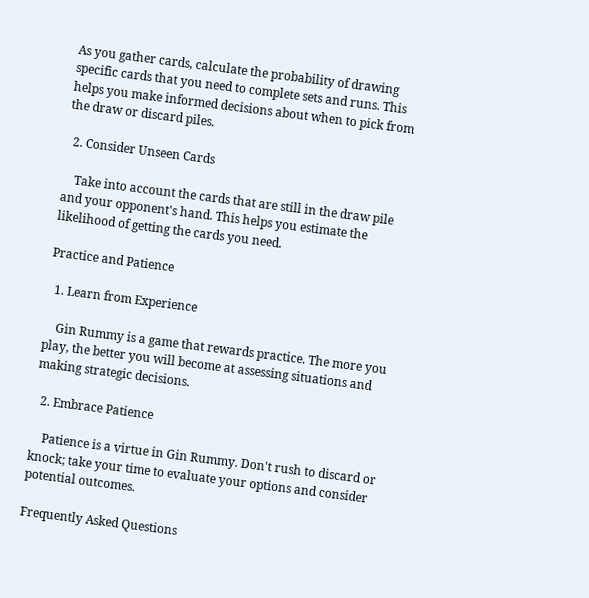As you gather cards, calculate the probability of drawing specific cards that you need to complete sets and runs. This helps you make informed decisions about when to pick from the draw or discard piles.

  2. Consider Unseen Cards

    Take into account the cards that are still in the draw pile and your opponent's hand. This helps you estimate the likelihood of getting the cards you need.

Practice and Patience

  1. Learn from Experience

    Gin Rummy is a game that rewards practice. The more you play, the better you will become at assessing situations and making strategic decisions.

  2. Embrace Patience

    Patience is a virtue in Gin Rummy. Don't rush to discard or knock; take your time to evaluate your options and consider potential outcomes.

Frequently Asked Questions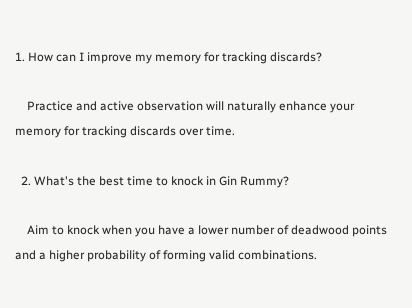1. How can I improve my memory for tracking discards?

    Practice and active observation will naturally enhance your memory for tracking discards over time.

  2. What's the best time to knock in Gin Rummy?

    Aim to knock when you have a lower number of deadwood points and a higher probability of forming valid combinations.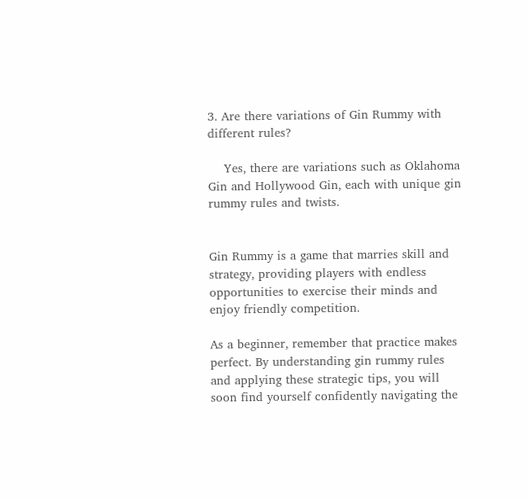3. Are there variations of Gin Rummy with different rules?

    Yes, there are variations such as Oklahoma Gin and Hollywood Gin, each with unique gin rummy rules and twists.


Gin Rummy is a game that marries skill and strategy, providing players with endless opportunities to exercise their minds and enjoy friendly competition.

As a beginner, remember that practice makes perfect. By understanding gin rummy rules and applying these strategic tips, you will soon find yourself confidently navigating the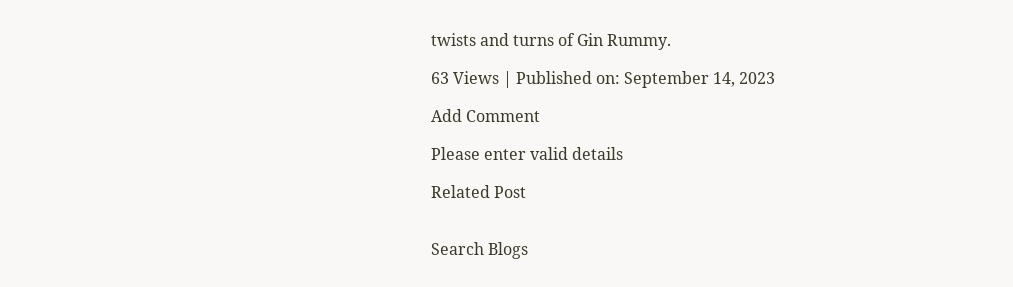twists and turns of Gin Rummy.

63 Views | Published on: September 14, 2023

Add Comment

Please enter valid details

Related Post


Search Blogs